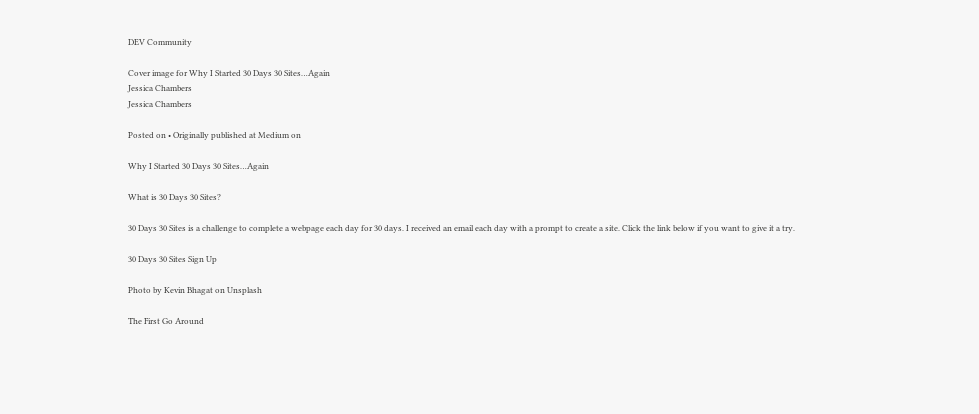DEV Community

Cover image for Why I Started 30 Days 30 Sites…Again
Jessica Chambers
Jessica Chambers

Posted on • Originally published at Medium on

Why I Started 30 Days 30 Sites…Again

What is 30 Days 30 Sites?

30 Days 30 Sites is a challenge to complete a webpage each day for 30 days. I received an email each day with a prompt to create a site. Click the link below if you want to give it a try.

30 Days 30 Sites Sign Up

Photo by Kevin Bhagat on Unsplash

The First Go Around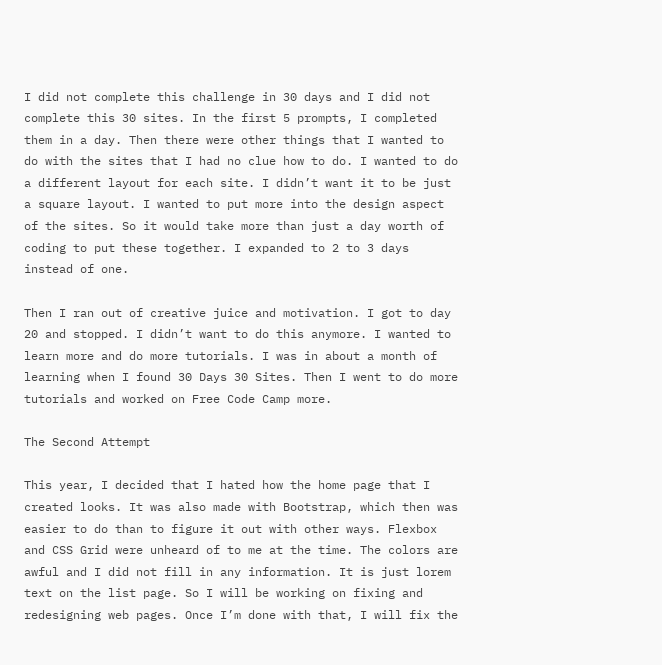I did not complete this challenge in 30 days and I did not complete this 30 sites. In the first 5 prompts, I completed them in a day. Then there were other things that I wanted to do with the sites that I had no clue how to do. I wanted to do a different layout for each site. I didn’t want it to be just a square layout. I wanted to put more into the design aspect of the sites. So it would take more than just a day worth of coding to put these together. I expanded to 2 to 3 days instead of one.

Then I ran out of creative juice and motivation. I got to day 20 and stopped. I didn’t want to do this anymore. I wanted to learn more and do more tutorials. I was in about a month of learning when I found 30 Days 30 Sites. Then I went to do more tutorials and worked on Free Code Camp more.

The Second Attempt

This year, I decided that I hated how the home page that I created looks. It was also made with Bootstrap, which then was easier to do than to figure it out with other ways. Flexbox and CSS Grid were unheard of to me at the time. The colors are awful and I did not fill in any information. It is just lorem text on the list page. So I will be working on fixing and redesigning web pages. Once I’m done with that, I will fix the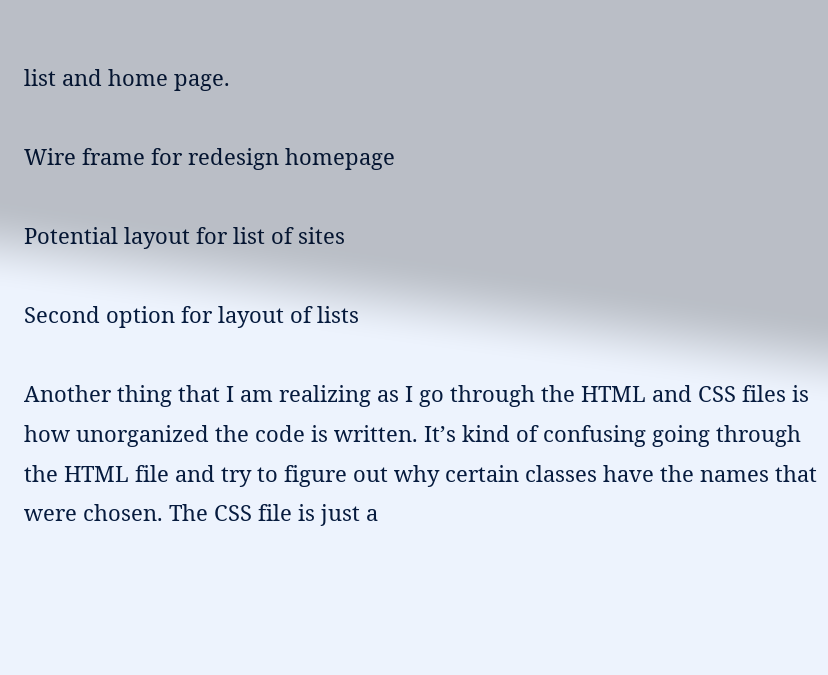list and home page.

Wire frame for redesign homepage

Potential layout for list of sites

Second option for layout of lists

Another thing that I am realizing as I go through the HTML and CSS files is how unorganized the code is written. It’s kind of confusing going through the HTML file and try to figure out why certain classes have the names that were chosen. The CSS file is just a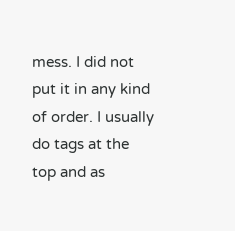mess. I did not put it in any kind of order. I usually do tags at the top and as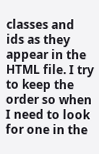classes and ids as they appear in the HTML file. I try to keep the order so when I need to look for one in the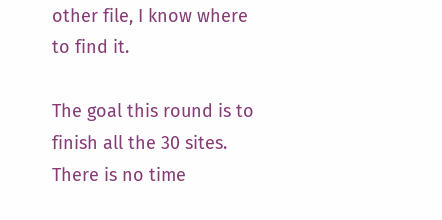other file, I know where to find it.

The goal this round is to finish all the 30 sites. There is no time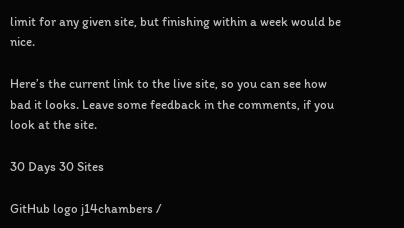limit for any given site, but finishing within a week would be nice.

Here’s the current link to the live site, so you can see how bad it looks. Leave some feedback in the comments, if you look at the site.

30 Days 30 Sites

GitHub logo j14chambers /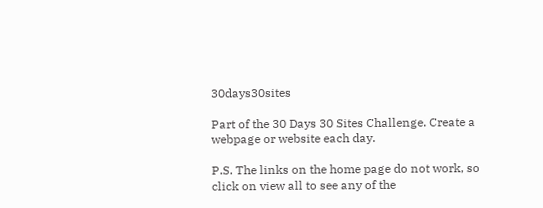30days30sites

Part of the 30 Days 30 Sites Challenge. Create a webpage or website each day.

P.S. The links on the home page do not work, so click on view all to see any of the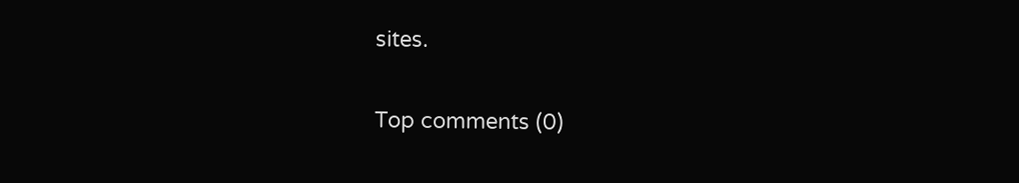sites.

Top comments (0)